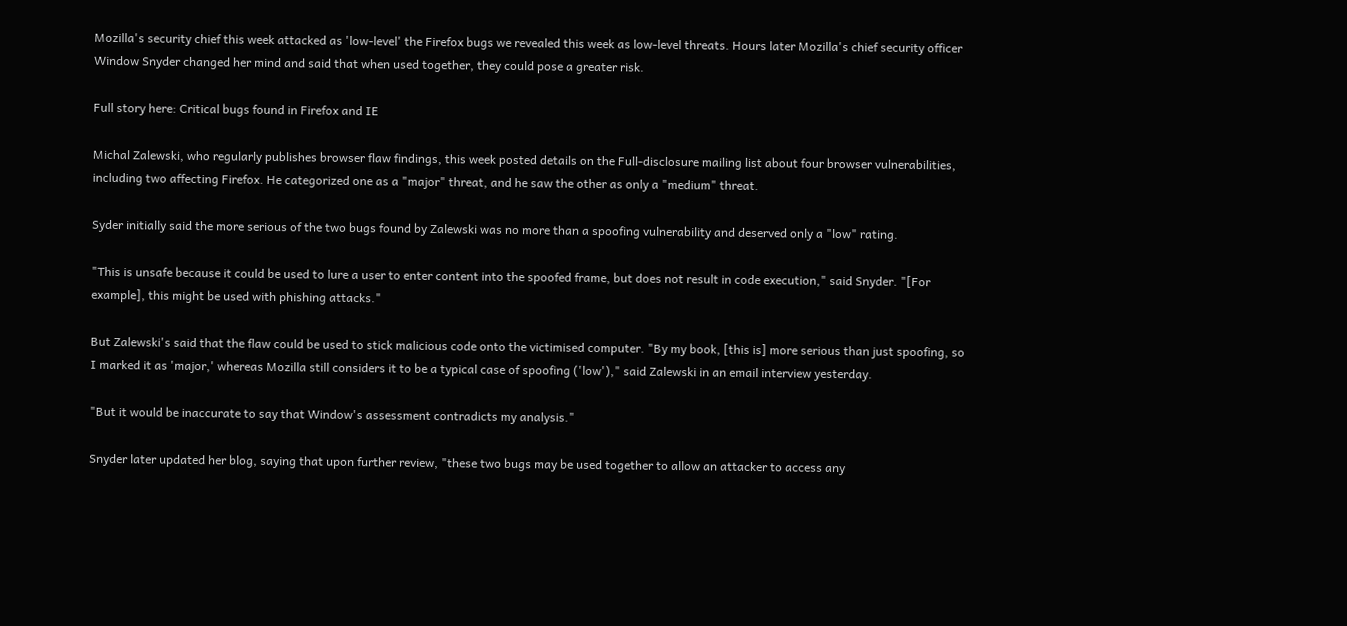Mozilla's security chief this week attacked as 'low-level' the Firefox bugs we revealed this week as low-level threats. Hours later Mozilla's chief security officer Window Snyder changed her mind and said that when used together, they could pose a greater risk.

Full story here: Critical bugs found in Firefox and IE

Michal Zalewski, who regularly publishes browser flaw findings, this week posted details on the Full-disclosure mailing list about four browser vulnerabilities, including two affecting Firefox. He categorized one as a "major" threat, and he saw the other as only a "medium" threat.

Syder initially said the more serious of the two bugs found by Zalewski was no more than a spoofing vulnerability and deserved only a "low" rating.

"This is unsafe because it could be used to lure a user to enter content into the spoofed frame, but does not result in code execution," said Snyder. "[For example], this might be used with phishing attacks."

But Zalewski's said that the flaw could be used to stick malicious code onto the victimised computer. "By my book, [this is] more serious than just spoofing, so I marked it as 'major,' whereas Mozilla still considers it to be a typical case of spoofing ('low')," said Zalewski in an email interview yesterday.

"But it would be inaccurate to say that Window's assessment contradicts my analysis."

Snyder later updated her blog, saying that upon further review, "these two bugs may be used together to allow an attacker to access any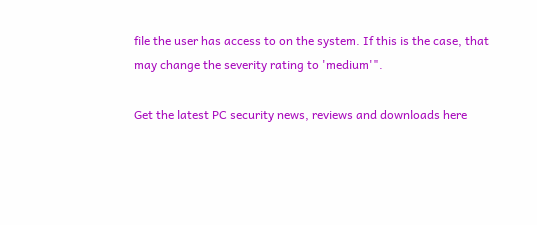file the user has access to on the system. If this is the case, that may change the severity rating to 'medium'".

Get the latest PC security news, reviews and downloads here